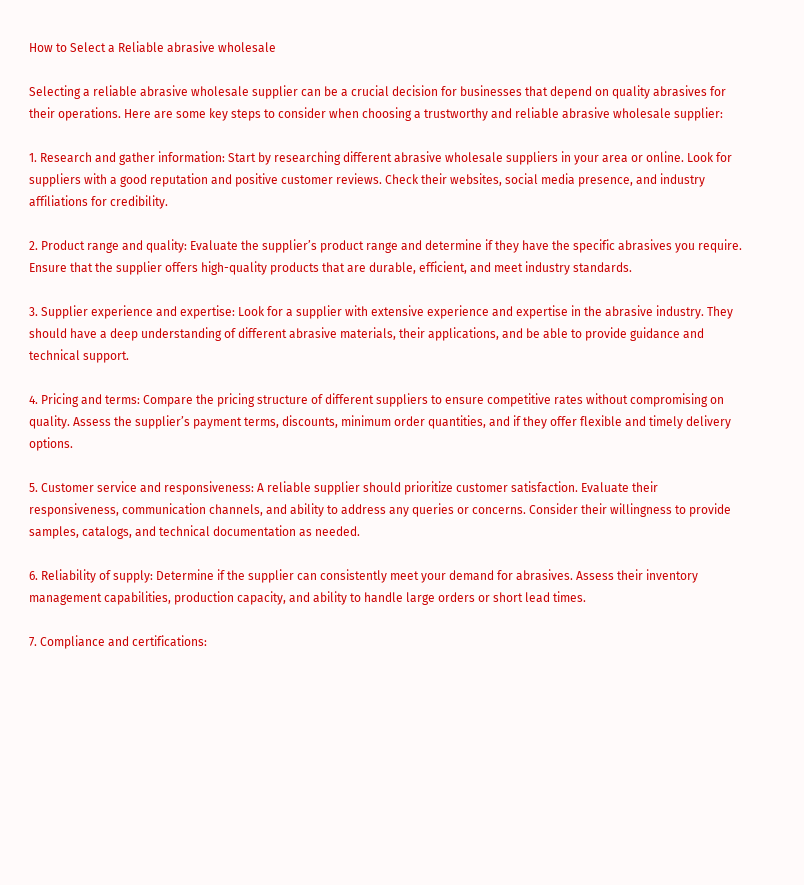How to Select a Reliable abrasive wholesale

Selecting a reliable abrasive wholesale supplier can be a crucial decision for businesses that depend on quality abrasives for their operations. Here are some key steps to consider when choosing a trustworthy and reliable abrasive wholesale supplier:

1. Research and gather information: Start by researching different abrasive wholesale suppliers in your area or online. Look for suppliers with a good reputation and positive customer reviews. Check their websites, social media presence, and industry affiliations for credibility.

2. Product range and quality: Evaluate the supplier’s product range and determine if they have the specific abrasives you require. Ensure that the supplier offers high-quality products that are durable, efficient, and meet industry standards.

3. Supplier experience and expertise: Look for a supplier with extensive experience and expertise in the abrasive industry. They should have a deep understanding of different abrasive materials, their applications, and be able to provide guidance and technical support.

4. Pricing and terms: Compare the pricing structure of different suppliers to ensure competitive rates without compromising on quality. Assess the supplier’s payment terms, discounts, minimum order quantities, and if they offer flexible and timely delivery options.

5. Customer service and responsiveness: A reliable supplier should prioritize customer satisfaction. Evaluate their responsiveness, communication channels, and ability to address any queries or concerns. Consider their willingness to provide samples, catalogs, and technical documentation as needed.

6. Reliability of supply: Determine if the supplier can consistently meet your demand for abrasives. Assess their inventory management capabilities, production capacity, and ability to handle large orders or short lead times.

7. Compliance and certifications: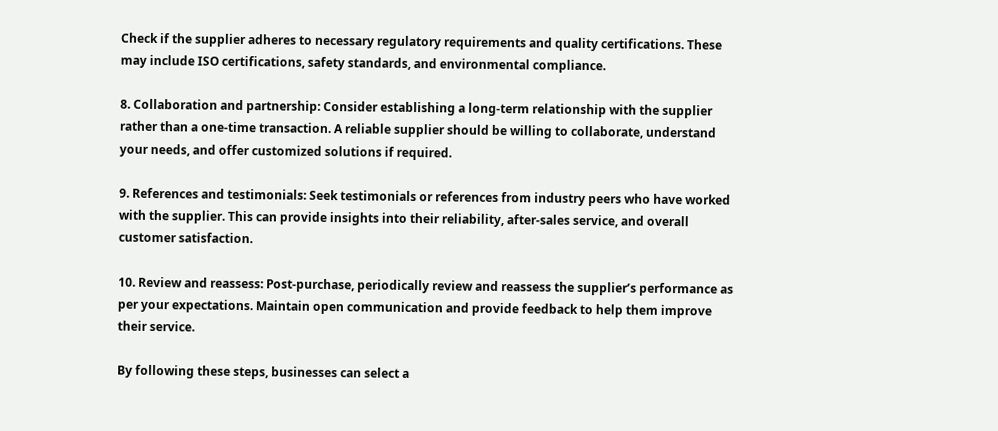Check if the supplier adheres to necessary regulatory requirements and quality certifications. These may include ISO certifications, safety standards, and environmental compliance.

8. Collaboration and partnership: Consider establishing a long-term relationship with the supplier rather than a one-time transaction. A reliable supplier should be willing to collaborate, understand your needs, and offer customized solutions if required.

9. References and testimonials: Seek testimonials or references from industry peers who have worked with the supplier. This can provide insights into their reliability, after-sales service, and overall customer satisfaction.

10. Review and reassess: Post-purchase, periodically review and reassess the supplier’s performance as per your expectations. Maintain open communication and provide feedback to help them improve their service.

By following these steps, businesses can select a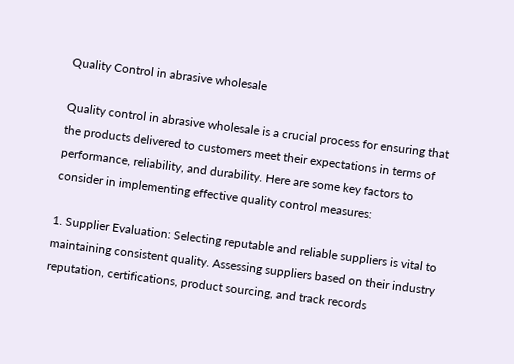Quality Control in abrasive wholesale

Quality control in abrasive wholesale is a crucial process for ensuring that the products delivered to customers meet their expectations in terms of performance, reliability, and durability. Here are some key factors to consider in implementing effective quality control measures:

1. Supplier Evaluation: Selecting reputable and reliable suppliers is vital to maintaining consistent quality. Assessing suppliers based on their industry reputation, certifications, product sourcing, and track records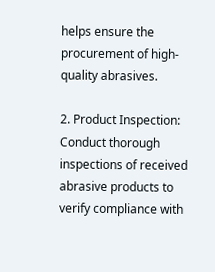helps ensure the procurement of high-quality abrasives.

2. Product Inspection: Conduct thorough inspections of received abrasive products to verify compliance with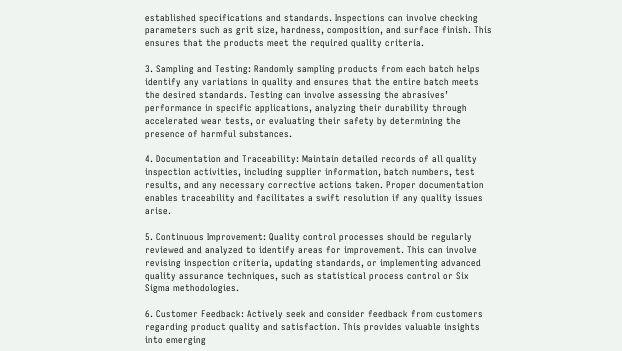established specifications and standards. Inspections can involve checking parameters such as grit size, hardness, composition, and surface finish. This ensures that the products meet the required quality criteria.

3. Sampling and Testing: Randomly sampling products from each batch helps identify any variations in quality and ensures that the entire batch meets the desired standards. Testing can involve assessing the abrasives’ performance in specific applications, analyzing their durability through accelerated wear tests, or evaluating their safety by determining the presence of harmful substances.

4. Documentation and Traceability: Maintain detailed records of all quality inspection activities, including supplier information, batch numbers, test results, and any necessary corrective actions taken. Proper documentation enables traceability and facilitates a swift resolution if any quality issues arise.

5. Continuous Improvement: Quality control processes should be regularly reviewed and analyzed to identify areas for improvement. This can involve revising inspection criteria, updating standards, or implementing advanced quality assurance techniques, such as statistical process control or Six Sigma methodologies.

6. Customer Feedback: Actively seek and consider feedback from customers regarding product quality and satisfaction. This provides valuable insights into emerging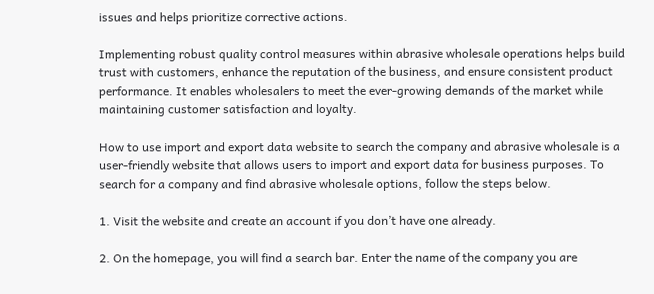issues and helps prioritize corrective actions.

Implementing robust quality control measures within abrasive wholesale operations helps build trust with customers, enhance the reputation of the business, and ensure consistent product performance. It enables wholesalers to meet the ever-growing demands of the market while maintaining customer satisfaction and loyalty.

How to use import and export data website to search the company and abrasive wholesale is a user-friendly website that allows users to import and export data for business purposes. To search for a company and find abrasive wholesale options, follow the steps below.

1. Visit the website and create an account if you don’t have one already.

2. On the homepage, you will find a search bar. Enter the name of the company you are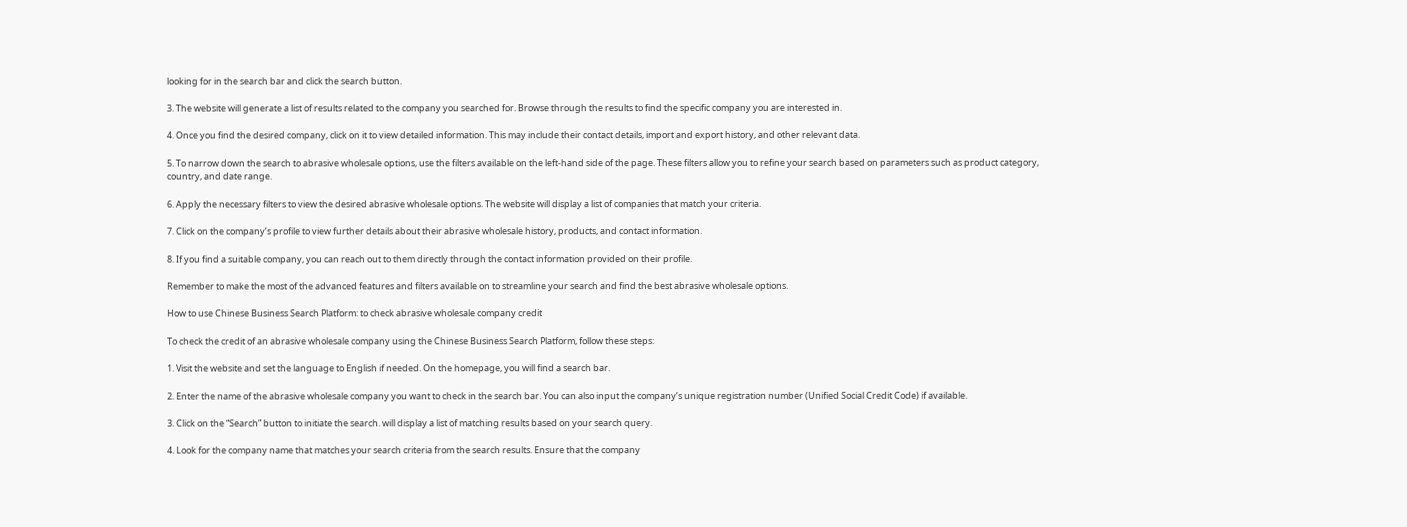looking for in the search bar and click the search button.

3. The website will generate a list of results related to the company you searched for. Browse through the results to find the specific company you are interested in.

4. Once you find the desired company, click on it to view detailed information. This may include their contact details, import and export history, and other relevant data.

5. To narrow down the search to abrasive wholesale options, use the filters available on the left-hand side of the page. These filters allow you to refine your search based on parameters such as product category, country, and date range.

6. Apply the necessary filters to view the desired abrasive wholesale options. The website will display a list of companies that match your criteria.

7. Click on the company’s profile to view further details about their abrasive wholesale history, products, and contact information.

8. If you find a suitable company, you can reach out to them directly through the contact information provided on their profile.

Remember to make the most of the advanced features and filters available on to streamline your search and find the best abrasive wholesale options.

How to use Chinese Business Search Platform: to check abrasive wholesale company credit

To check the credit of an abrasive wholesale company using the Chinese Business Search Platform, follow these steps:

1. Visit the website and set the language to English if needed. On the homepage, you will find a search bar.

2. Enter the name of the abrasive wholesale company you want to check in the search bar. You can also input the company’s unique registration number (Unified Social Credit Code) if available.

3. Click on the “Search” button to initiate the search. will display a list of matching results based on your search query.

4. Look for the company name that matches your search criteria from the search results. Ensure that the company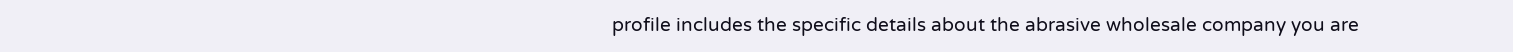profile includes the specific details about the abrasive wholesale company you are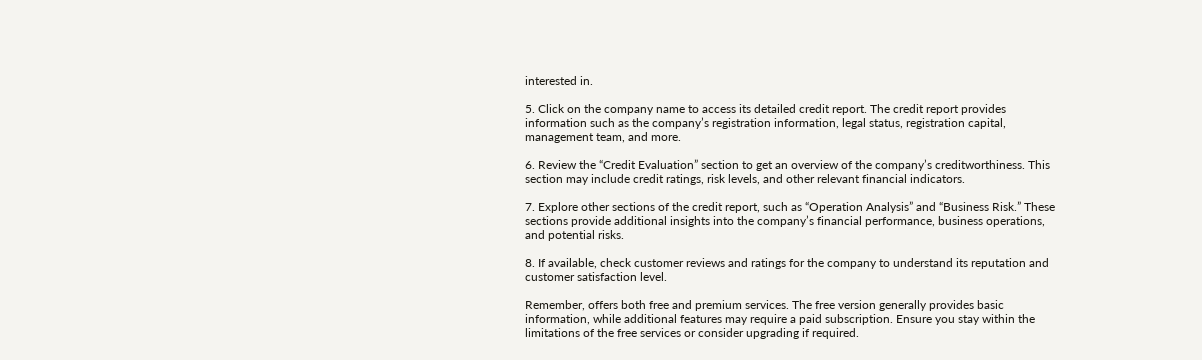interested in.

5. Click on the company name to access its detailed credit report. The credit report provides information such as the company’s registration information, legal status, registration capital, management team, and more.

6. Review the “Credit Evaluation” section to get an overview of the company’s creditworthiness. This section may include credit ratings, risk levels, and other relevant financial indicators.

7. Explore other sections of the credit report, such as “Operation Analysis” and “Business Risk.” These sections provide additional insights into the company’s financial performance, business operations, and potential risks.

8. If available, check customer reviews and ratings for the company to understand its reputation and customer satisfaction level.

Remember, offers both free and premium services. The free version generally provides basic information, while additional features may require a paid subscription. Ensure you stay within the limitations of the free services or consider upgrading if required.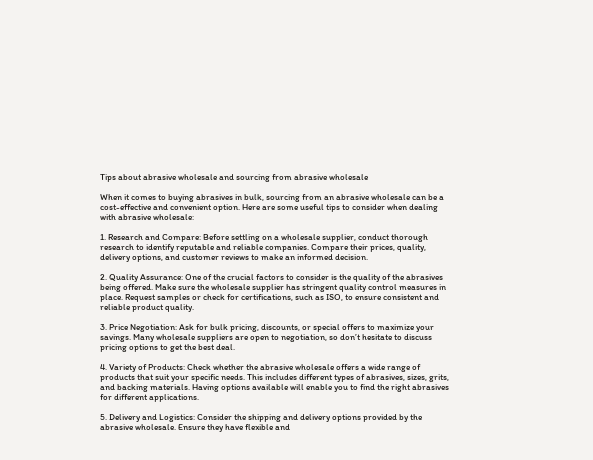Tips about abrasive wholesale and sourcing from abrasive wholesale

When it comes to buying abrasives in bulk, sourcing from an abrasive wholesale can be a cost-effective and convenient option. Here are some useful tips to consider when dealing with abrasive wholesale:

1. Research and Compare: Before settling on a wholesale supplier, conduct thorough research to identify reputable and reliable companies. Compare their prices, quality, delivery options, and customer reviews to make an informed decision.

2. Quality Assurance: One of the crucial factors to consider is the quality of the abrasives being offered. Make sure the wholesale supplier has stringent quality control measures in place. Request samples or check for certifications, such as ISO, to ensure consistent and reliable product quality.

3. Price Negotiation: Ask for bulk pricing, discounts, or special offers to maximize your savings. Many wholesale suppliers are open to negotiation, so don’t hesitate to discuss pricing options to get the best deal.

4. Variety of Products: Check whether the abrasive wholesale offers a wide range of products that suit your specific needs. This includes different types of abrasives, sizes, grits, and backing materials. Having options available will enable you to find the right abrasives for different applications.

5. Delivery and Logistics: Consider the shipping and delivery options provided by the abrasive wholesale. Ensure they have flexible and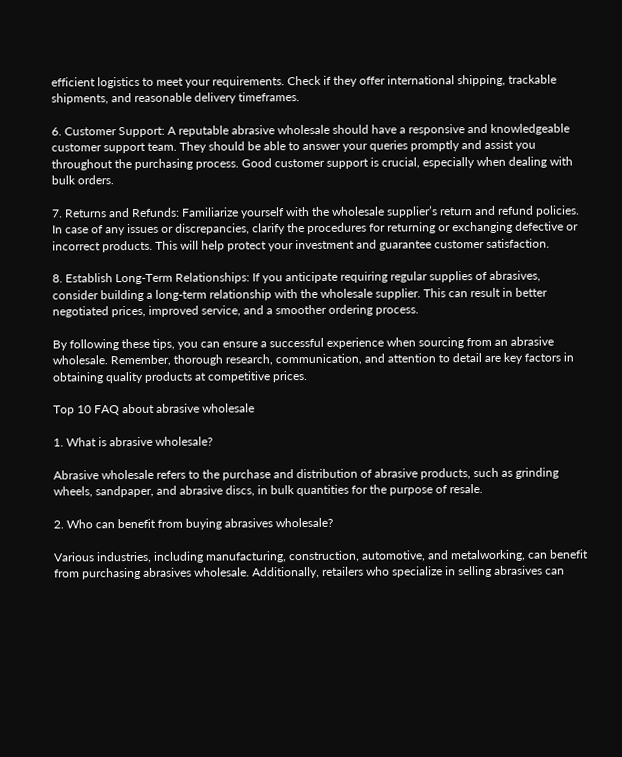efficient logistics to meet your requirements. Check if they offer international shipping, trackable shipments, and reasonable delivery timeframes.

6. Customer Support: A reputable abrasive wholesale should have a responsive and knowledgeable customer support team. They should be able to answer your queries promptly and assist you throughout the purchasing process. Good customer support is crucial, especially when dealing with bulk orders.

7. Returns and Refunds: Familiarize yourself with the wholesale supplier’s return and refund policies. In case of any issues or discrepancies, clarify the procedures for returning or exchanging defective or incorrect products. This will help protect your investment and guarantee customer satisfaction.

8. Establish Long-Term Relationships: If you anticipate requiring regular supplies of abrasives, consider building a long-term relationship with the wholesale supplier. This can result in better negotiated prices, improved service, and a smoother ordering process.

By following these tips, you can ensure a successful experience when sourcing from an abrasive wholesale. Remember, thorough research, communication, and attention to detail are key factors in obtaining quality products at competitive prices.

Top 10 FAQ about abrasive wholesale

1. What is abrasive wholesale?

Abrasive wholesale refers to the purchase and distribution of abrasive products, such as grinding wheels, sandpaper, and abrasive discs, in bulk quantities for the purpose of resale.

2. Who can benefit from buying abrasives wholesale?

Various industries, including manufacturing, construction, automotive, and metalworking, can benefit from purchasing abrasives wholesale. Additionally, retailers who specialize in selling abrasives can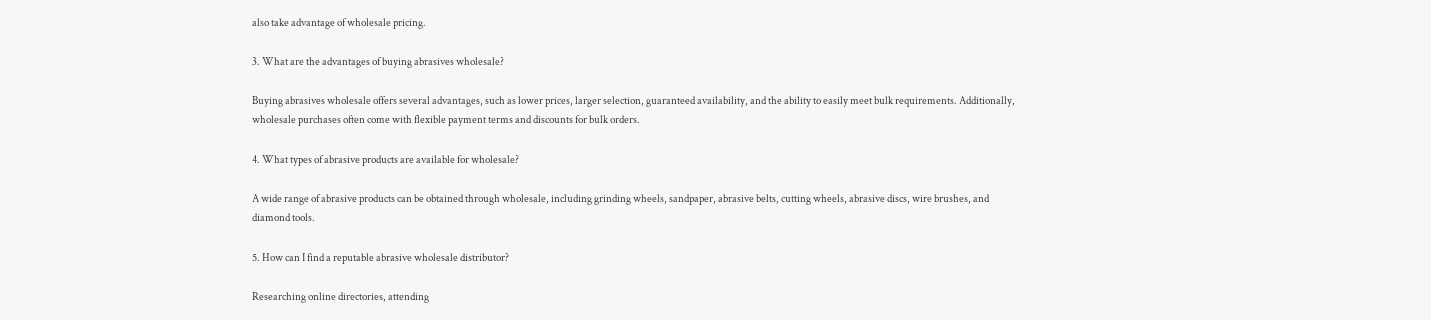also take advantage of wholesale pricing.

3. What are the advantages of buying abrasives wholesale?

Buying abrasives wholesale offers several advantages, such as lower prices, larger selection, guaranteed availability, and the ability to easily meet bulk requirements. Additionally, wholesale purchases often come with flexible payment terms and discounts for bulk orders.

4. What types of abrasive products are available for wholesale?

A wide range of abrasive products can be obtained through wholesale, including grinding wheels, sandpaper, abrasive belts, cutting wheels, abrasive discs, wire brushes, and diamond tools.

5. How can I find a reputable abrasive wholesale distributor?

Researching online directories, attending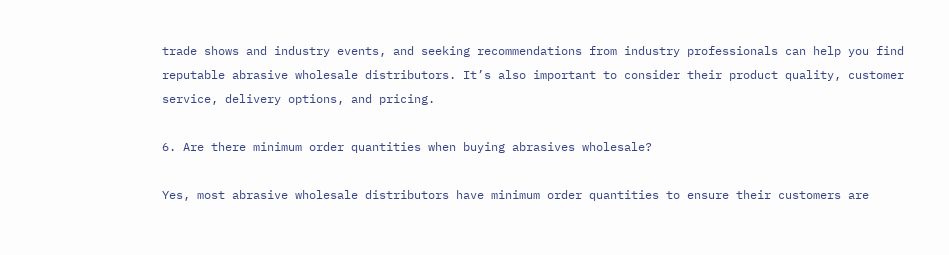trade shows and industry events, and seeking recommendations from industry professionals can help you find reputable abrasive wholesale distributors. It’s also important to consider their product quality, customer service, delivery options, and pricing.

6. Are there minimum order quantities when buying abrasives wholesale?

Yes, most abrasive wholesale distributors have minimum order quantities to ensure their customers are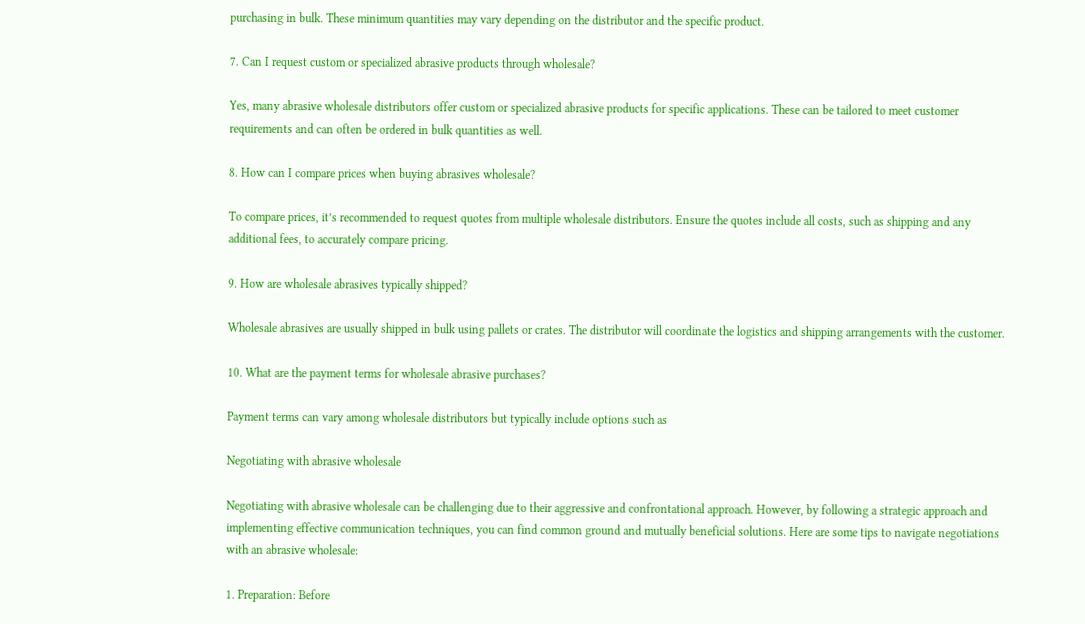purchasing in bulk. These minimum quantities may vary depending on the distributor and the specific product.

7. Can I request custom or specialized abrasive products through wholesale?

Yes, many abrasive wholesale distributors offer custom or specialized abrasive products for specific applications. These can be tailored to meet customer requirements and can often be ordered in bulk quantities as well.

8. How can I compare prices when buying abrasives wholesale?

To compare prices, it’s recommended to request quotes from multiple wholesale distributors. Ensure the quotes include all costs, such as shipping and any additional fees, to accurately compare pricing.

9. How are wholesale abrasives typically shipped?

Wholesale abrasives are usually shipped in bulk using pallets or crates. The distributor will coordinate the logistics and shipping arrangements with the customer.

10. What are the payment terms for wholesale abrasive purchases?

Payment terms can vary among wholesale distributors but typically include options such as

Negotiating with abrasive wholesale

Negotiating with abrasive wholesale can be challenging due to their aggressive and confrontational approach. However, by following a strategic approach and implementing effective communication techniques, you can find common ground and mutually beneficial solutions. Here are some tips to navigate negotiations with an abrasive wholesale:

1. Preparation: Before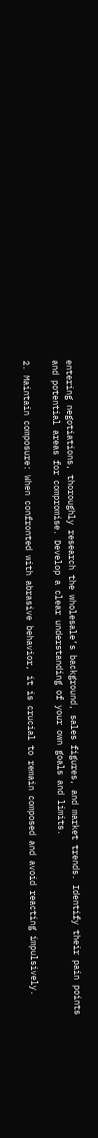entering negotiations, thoroughly research the wholesale’s background, sales figures, and market trends. Identify their pain points and potential areas for compromise. Develop a clear understanding of your own goals and limits.

2. Maintain composure: When confronted with abrasive behavior, it is crucial to remain composed and avoid reacting impulsively.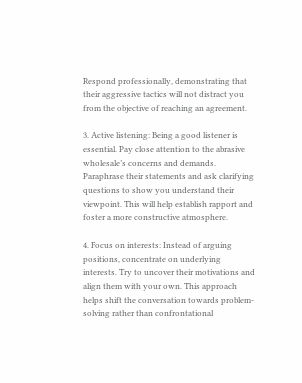Respond professionally, demonstrating that their aggressive tactics will not distract you from the objective of reaching an agreement.

3. Active listening: Being a good listener is essential. Pay close attention to the abrasive wholesale’s concerns and demands. Paraphrase their statements and ask clarifying questions to show you understand their viewpoint. This will help establish rapport and foster a more constructive atmosphere.

4. Focus on interests: Instead of arguing positions, concentrate on underlying interests. Try to uncover their motivations and align them with your own. This approach helps shift the conversation towards problem-solving rather than confrontational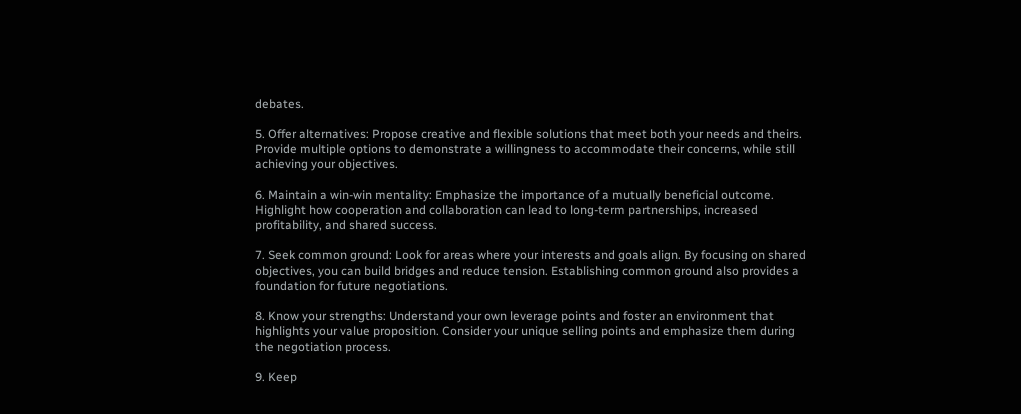debates.

5. Offer alternatives: Propose creative and flexible solutions that meet both your needs and theirs. Provide multiple options to demonstrate a willingness to accommodate their concerns, while still achieving your objectives.

6. Maintain a win-win mentality: Emphasize the importance of a mutually beneficial outcome. Highlight how cooperation and collaboration can lead to long-term partnerships, increased profitability, and shared success.

7. Seek common ground: Look for areas where your interests and goals align. By focusing on shared objectives, you can build bridges and reduce tension. Establishing common ground also provides a foundation for future negotiations.

8. Know your strengths: Understand your own leverage points and foster an environment that highlights your value proposition. Consider your unique selling points and emphasize them during the negotiation process.

9. Keep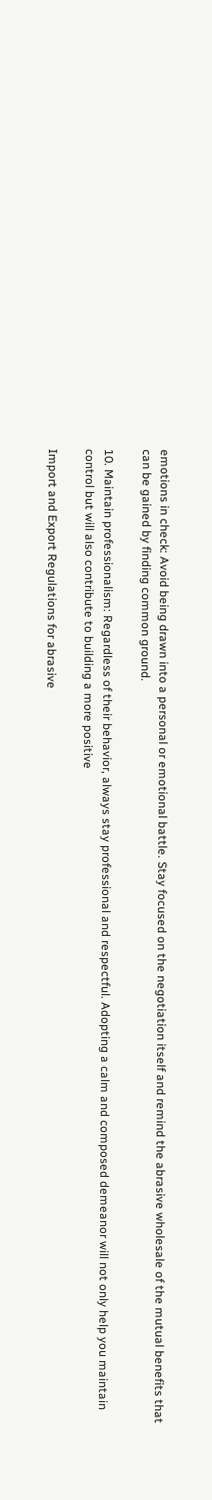emotions in check: Avoid being drawn into a personal or emotional battle. Stay focused on the negotiation itself and remind the abrasive wholesale of the mutual benefits that can be gained by finding common ground.

10. Maintain professionalism: Regardless of their behavior, always stay professional and respectful. Adopting a calm and composed demeanor will not only help you maintain control but will also contribute to building a more positive

Import and Export Regulations for abrasive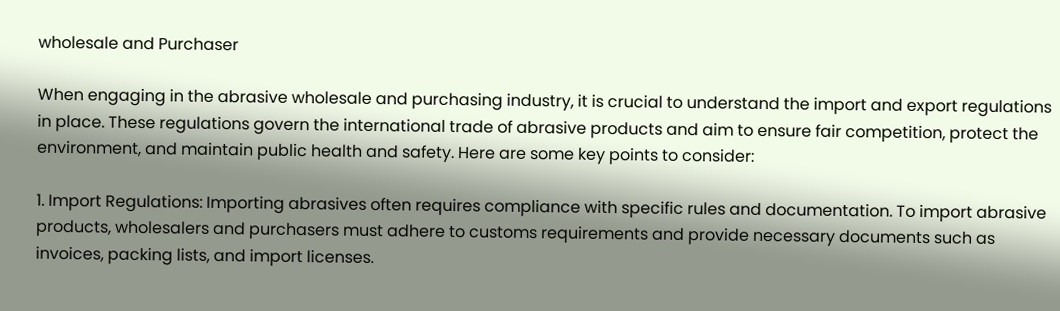wholesale and Purchaser

When engaging in the abrasive wholesale and purchasing industry, it is crucial to understand the import and export regulations in place. These regulations govern the international trade of abrasive products and aim to ensure fair competition, protect the environment, and maintain public health and safety. Here are some key points to consider:

1. Import Regulations: Importing abrasives often requires compliance with specific rules and documentation. To import abrasive products, wholesalers and purchasers must adhere to customs requirements and provide necessary documents such as invoices, packing lists, and import licenses.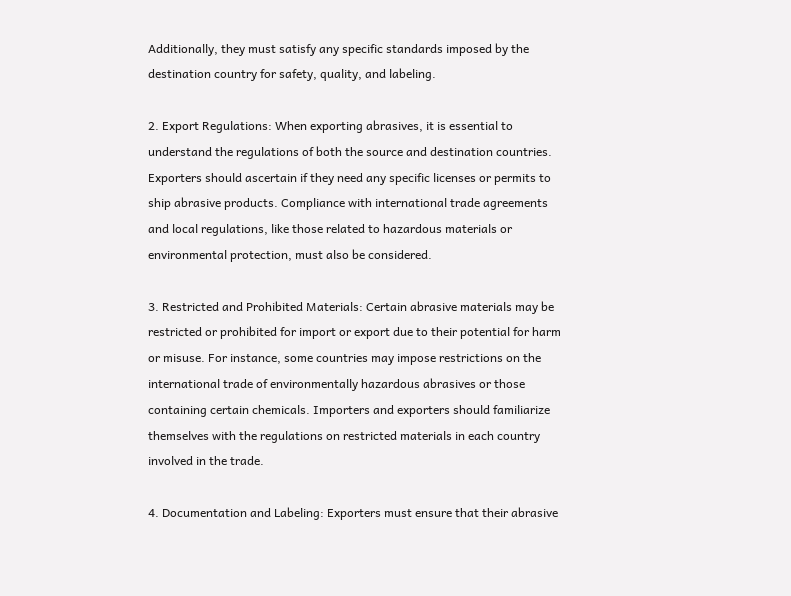Additionally, they must satisfy any specific standards imposed by the destination country for safety, quality, and labeling.

2. Export Regulations: When exporting abrasives, it is essential to understand the regulations of both the source and destination countries. Exporters should ascertain if they need any specific licenses or permits to ship abrasive products. Compliance with international trade agreements and local regulations, like those related to hazardous materials or environmental protection, must also be considered.

3. Restricted and Prohibited Materials: Certain abrasive materials may be restricted or prohibited for import or export due to their potential for harm or misuse. For instance, some countries may impose restrictions on the international trade of environmentally hazardous abrasives or those containing certain chemicals. Importers and exporters should familiarize themselves with the regulations on restricted materials in each country involved in the trade.

4. Documentation and Labeling: Exporters must ensure that their abrasive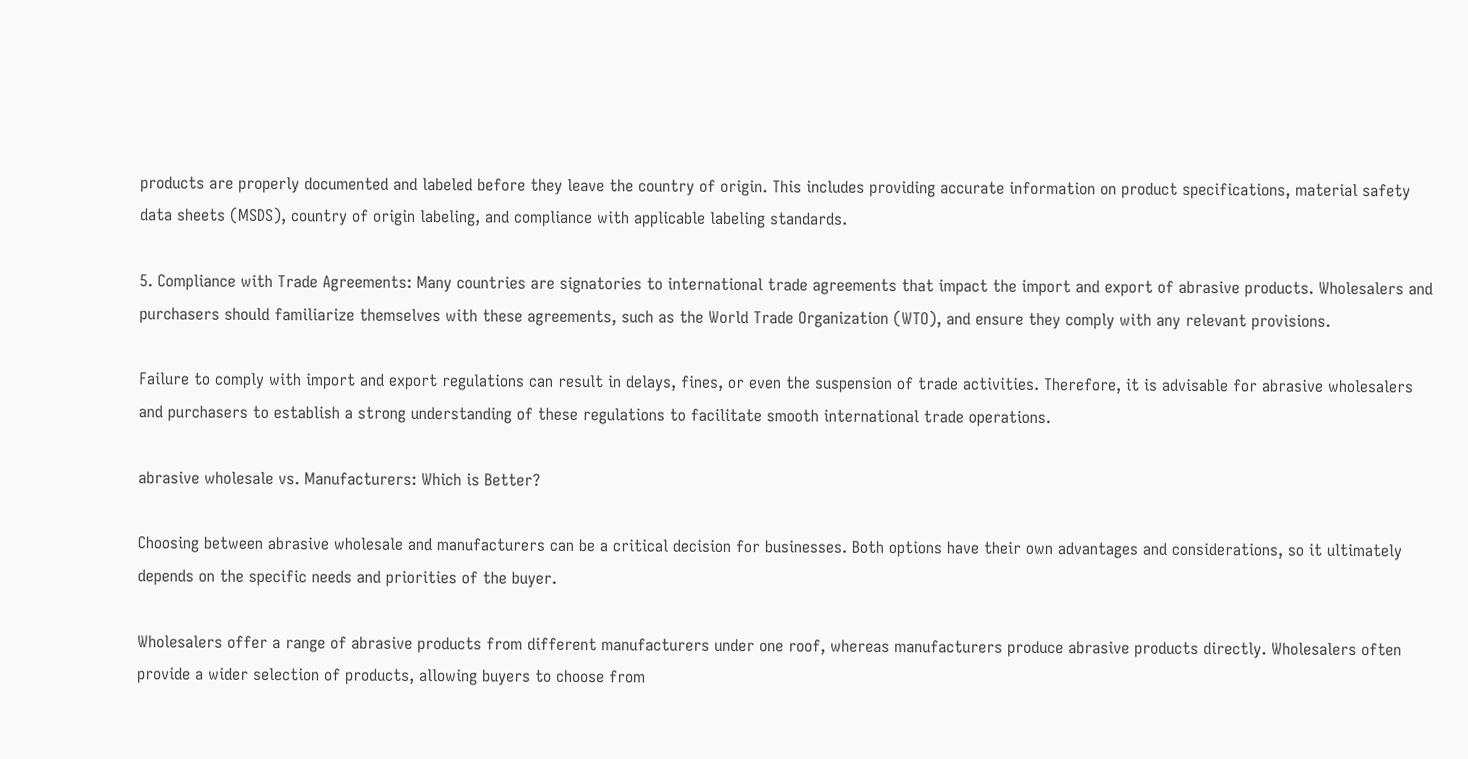products are properly documented and labeled before they leave the country of origin. This includes providing accurate information on product specifications, material safety data sheets (MSDS), country of origin labeling, and compliance with applicable labeling standards.

5. Compliance with Trade Agreements: Many countries are signatories to international trade agreements that impact the import and export of abrasive products. Wholesalers and purchasers should familiarize themselves with these agreements, such as the World Trade Organization (WTO), and ensure they comply with any relevant provisions.

Failure to comply with import and export regulations can result in delays, fines, or even the suspension of trade activities. Therefore, it is advisable for abrasive wholesalers and purchasers to establish a strong understanding of these regulations to facilitate smooth international trade operations.

abrasive wholesale vs. Manufacturers: Which is Better?

Choosing between abrasive wholesale and manufacturers can be a critical decision for businesses. Both options have their own advantages and considerations, so it ultimately depends on the specific needs and priorities of the buyer.

Wholesalers offer a range of abrasive products from different manufacturers under one roof, whereas manufacturers produce abrasive products directly. Wholesalers often provide a wider selection of products, allowing buyers to choose from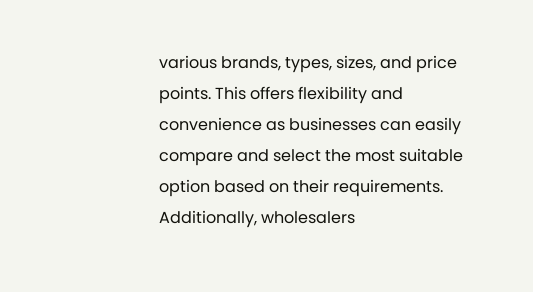various brands, types, sizes, and price points. This offers flexibility and convenience as businesses can easily compare and select the most suitable option based on their requirements. Additionally, wholesalers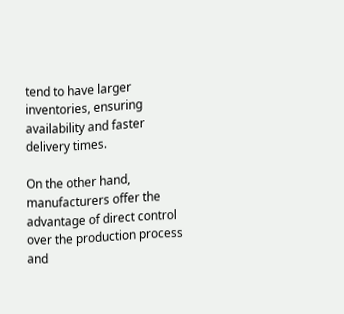tend to have larger inventories, ensuring availability and faster delivery times.

On the other hand, manufacturers offer the advantage of direct control over the production process and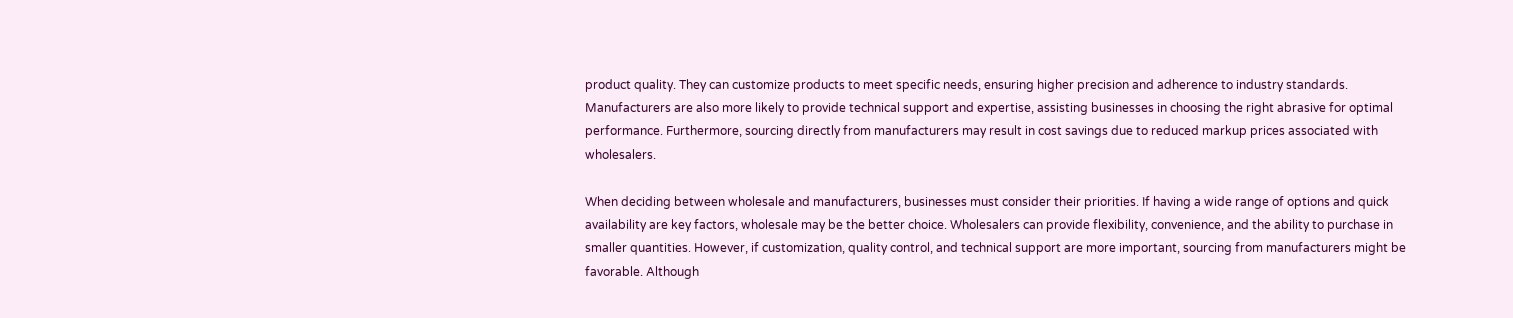product quality. They can customize products to meet specific needs, ensuring higher precision and adherence to industry standards. Manufacturers are also more likely to provide technical support and expertise, assisting businesses in choosing the right abrasive for optimal performance. Furthermore, sourcing directly from manufacturers may result in cost savings due to reduced markup prices associated with wholesalers.

When deciding between wholesale and manufacturers, businesses must consider their priorities. If having a wide range of options and quick availability are key factors, wholesale may be the better choice. Wholesalers can provide flexibility, convenience, and the ability to purchase in smaller quantities. However, if customization, quality control, and technical support are more important, sourcing from manufacturers might be favorable. Although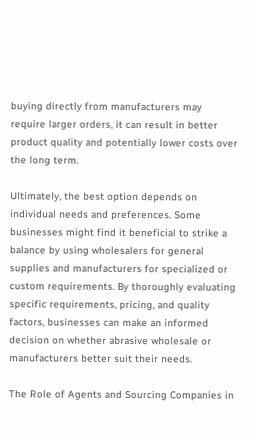buying directly from manufacturers may require larger orders, it can result in better product quality and potentially lower costs over the long term.

Ultimately, the best option depends on individual needs and preferences. Some businesses might find it beneficial to strike a balance by using wholesalers for general supplies and manufacturers for specialized or custom requirements. By thoroughly evaluating specific requirements, pricing, and quality factors, businesses can make an informed decision on whether abrasive wholesale or manufacturers better suit their needs.

The Role of Agents and Sourcing Companies in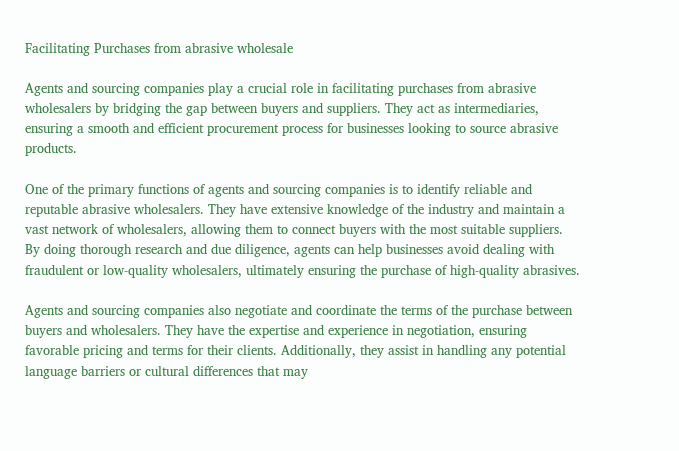Facilitating Purchases from abrasive wholesale

Agents and sourcing companies play a crucial role in facilitating purchases from abrasive wholesalers by bridging the gap between buyers and suppliers. They act as intermediaries, ensuring a smooth and efficient procurement process for businesses looking to source abrasive products.

One of the primary functions of agents and sourcing companies is to identify reliable and reputable abrasive wholesalers. They have extensive knowledge of the industry and maintain a vast network of wholesalers, allowing them to connect buyers with the most suitable suppliers. By doing thorough research and due diligence, agents can help businesses avoid dealing with fraudulent or low-quality wholesalers, ultimately ensuring the purchase of high-quality abrasives.

Agents and sourcing companies also negotiate and coordinate the terms of the purchase between buyers and wholesalers. They have the expertise and experience in negotiation, ensuring favorable pricing and terms for their clients. Additionally, they assist in handling any potential language barriers or cultural differences that may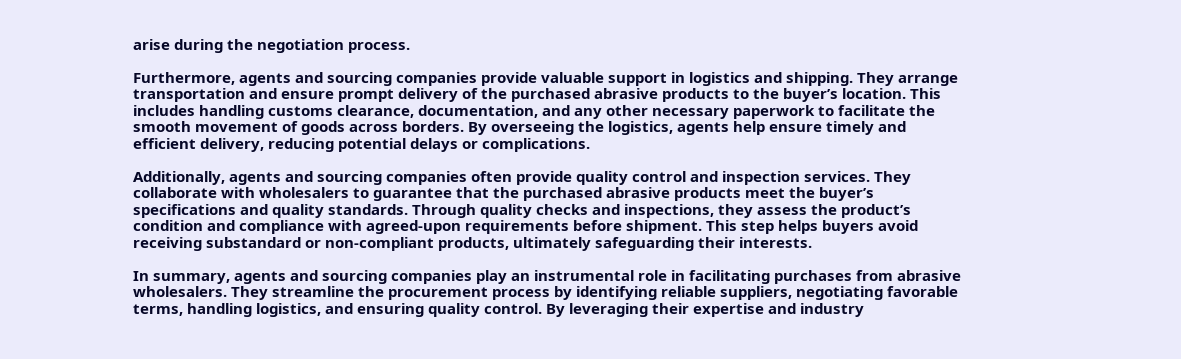arise during the negotiation process.

Furthermore, agents and sourcing companies provide valuable support in logistics and shipping. They arrange transportation and ensure prompt delivery of the purchased abrasive products to the buyer’s location. This includes handling customs clearance, documentation, and any other necessary paperwork to facilitate the smooth movement of goods across borders. By overseeing the logistics, agents help ensure timely and efficient delivery, reducing potential delays or complications.

Additionally, agents and sourcing companies often provide quality control and inspection services. They collaborate with wholesalers to guarantee that the purchased abrasive products meet the buyer’s specifications and quality standards. Through quality checks and inspections, they assess the product’s condition and compliance with agreed-upon requirements before shipment. This step helps buyers avoid receiving substandard or non-compliant products, ultimately safeguarding their interests.

In summary, agents and sourcing companies play an instrumental role in facilitating purchases from abrasive wholesalers. They streamline the procurement process by identifying reliable suppliers, negotiating favorable terms, handling logistics, and ensuring quality control. By leveraging their expertise and industry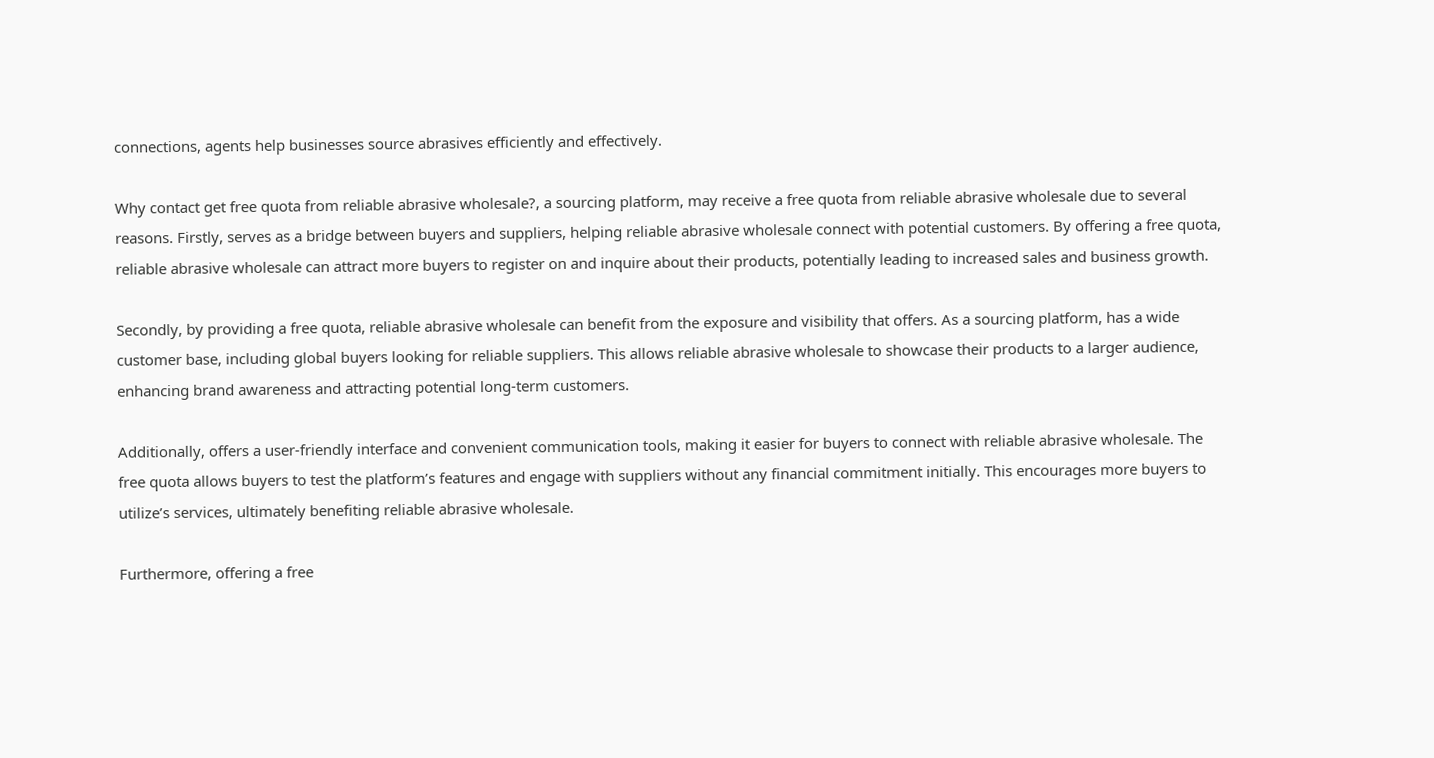connections, agents help businesses source abrasives efficiently and effectively.

Why contact get free quota from reliable abrasive wholesale?, a sourcing platform, may receive a free quota from reliable abrasive wholesale due to several reasons. Firstly, serves as a bridge between buyers and suppliers, helping reliable abrasive wholesale connect with potential customers. By offering a free quota, reliable abrasive wholesale can attract more buyers to register on and inquire about their products, potentially leading to increased sales and business growth.

Secondly, by providing a free quota, reliable abrasive wholesale can benefit from the exposure and visibility that offers. As a sourcing platform, has a wide customer base, including global buyers looking for reliable suppliers. This allows reliable abrasive wholesale to showcase their products to a larger audience, enhancing brand awareness and attracting potential long-term customers.

Additionally, offers a user-friendly interface and convenient communication tools, making it easier for buyers to connect with reliable abrasive wholesale. The free quota allows buyers to test the platform’s features and engage with suppliers without any financial commitment initially. This encourages more buyers to utilize’s services, ultimately benefiting reliable abrasive wholesale.

Furthermore, offering a free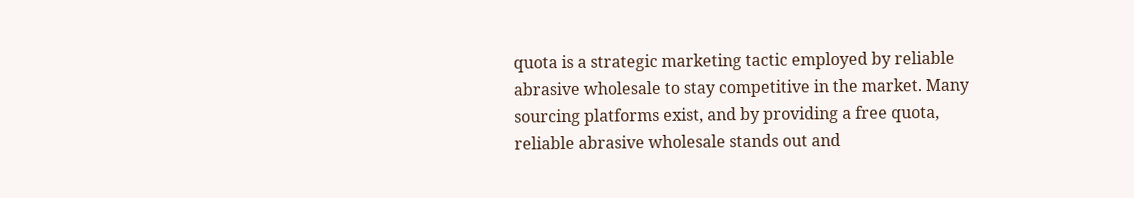quota is a strategic marketing tactic employed by reliable abrasive wholesale to stay competitive in the market. Many sourcing platforms exist, and by providing a free quota, reliable abrasive wholesale stands out and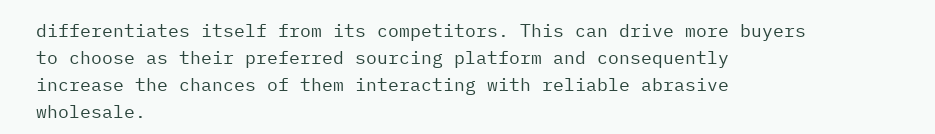differentiates itself from its competitors. This can drive more buyers to choose as their preferred sourcing platform and consequently increase the chances of them interacting with reliable abrasive wholesale.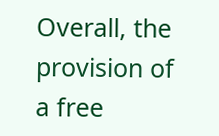Overall, the provision of a free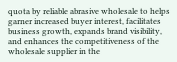quota by reliable abrasive wholesale to helps garner increased buyer interest, facilitates business growth, expands brand visibility, and enhances the competitiveness of the wholesale supplier in the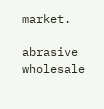market.

abrasive wholesale